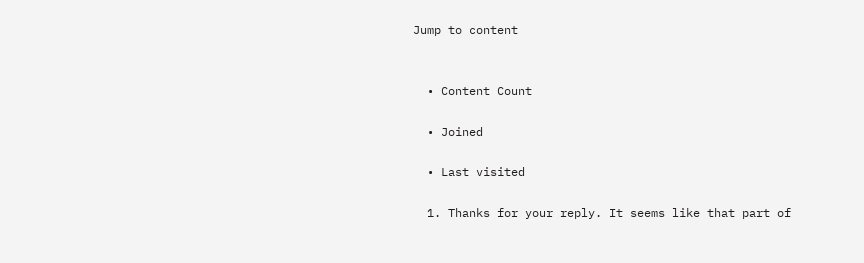Jump to content


  • Content Count

  • Joined

  • Last visited

  1. Thanks for your reply. It seems like that part of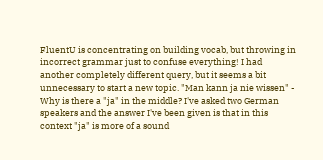FluentU is concentrating on building vocab, but throwing in incorrect grammar just to confuse everything! I had another completely different query, but it seems a bit unnecessary to start a new topic. "Man kann ja nie wissen" - Why is there a "ja" in the middle? I've asked two German speakers and the answer I've been given is that in this context "ja" is more of a sound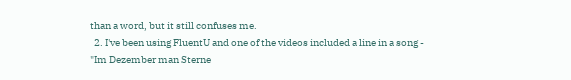than a word, but it still confuses me.
  2. I've been using FluentU and one of the videos included a line in a song - "Im Dezember man Sterne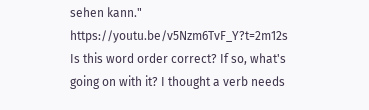sehen kann." https://youtu.be/v5Nzm6TvF_Y?t=2m12s Is this word order correct? If so, what's going on with it? I thought a verb needs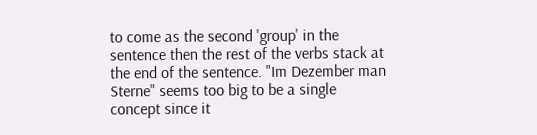to come as the second 'group' in the sentence then the rest of the verbs stack at the end of the sentence. "Im Dezember man Sterne" seems too big to be a single concept since it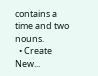contains a time and two nouns.
  • Create New...